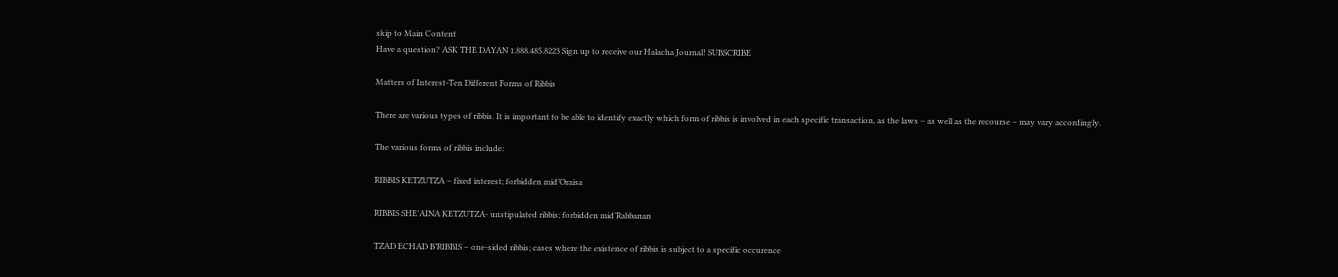skip to Main Content
Have a question? ASK THE DAYAN 1.888.485.8223 Sign up to receive our Halacha Journal! SUBSCRIBE

Matters of Interest-Ten Different Forms of Ribbis

There are various types of ribbis. It is important to be able to identify exactly which form of ribbis is involved in each specific transaction, as the laws – as well as the recourse – may vary accordingly.

The various forms of ribbis include:

RIBBIS KETZUTZA – fixed interest; forbidden mid’Oraisa

RIBBIS SHE’AINA KETZUTZA- unstipulated ribbis; forbidden mid’Rabbanan

TZAD ECHAD B’RIBBIS – one-sided ribbis; cases where the existence of ribbis is subject to a specific occurence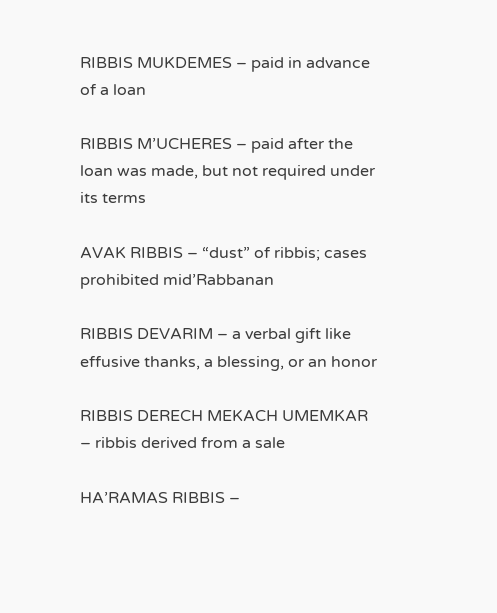RIBBIS MUKDEMES – paid in advance of a loan

RIBBIS M’UCHERES – paid after the loan was made, but not required under its terms

AVAK RIBBIS – “dust” of ribbis; cases prohibited mid’Rabbanan

RIBBIS DEVARIM – a verbal gift like effusive thanks, a blessing, or an honor

RIBBIS DERECH MEKACH UMEMKAR – ribbis derived from a sale

HA’RAMAS RIBBIS –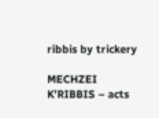ribbis by trickery

MECHZEI K’RIBBIS – acts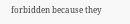forbidden because they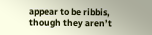appear to be ribbis, though they aren’t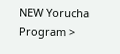NEW Yorucha Program >